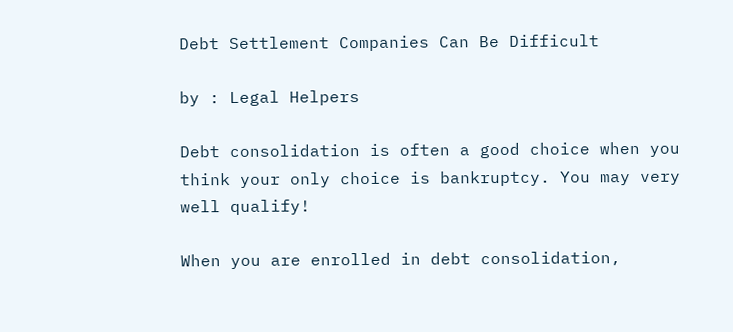Debt Settlement Companies Can Be Difficult

by : Legal Helpers

Debt consolidation is often a good choice when you think your only choice is bankruptcy. You may very well qualify!

When you are enrolled in debt consolidation,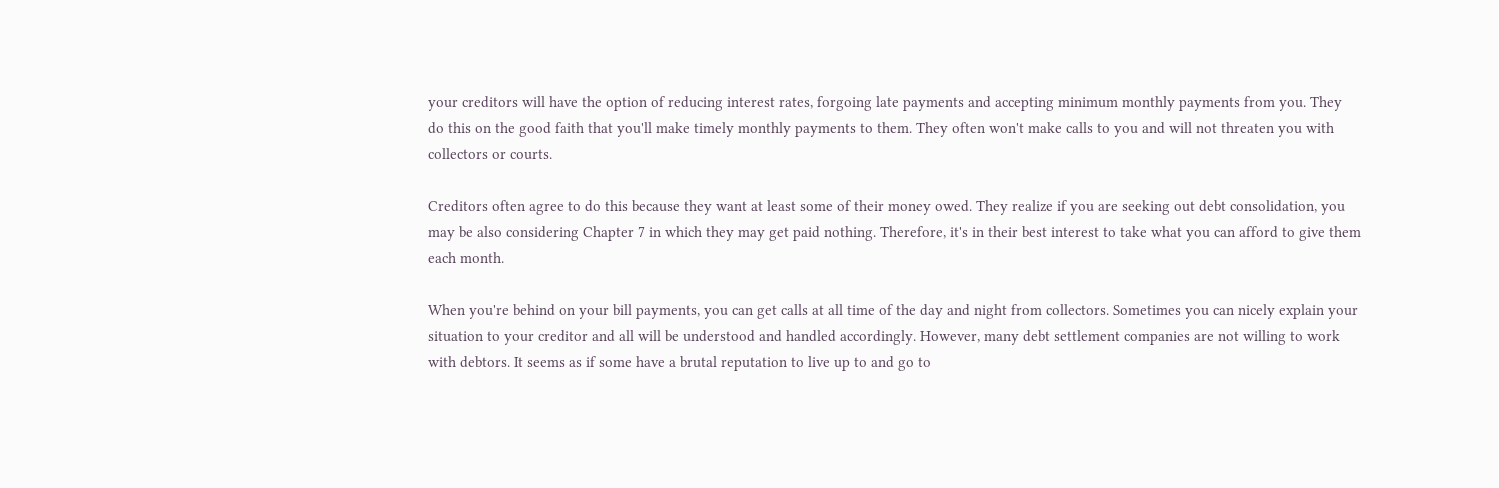your creditors will have the option of reducing interest rates, forgoing late payments and accepting minimum monthly payments from you. They do this on the good faith that you'll make timely monthly payments to them. They often won't make calls to you and will not threaten you with collectors or courts.

Creditors often agree to do this because they want at least some of their money owed. They realize if you are seeking out debt consolidation, you may be also considering Chapter 7 in which they may get paid nothing. Therefore, it's in their best interest to take what you can afford to give them each month.

When you're behind on your bill payments, you can get calls at all time of the day and night from collectors. Sometimes you can nicely explain your situation to your creditor and all will be understood and handled accordingly. However, many debt settlement companies are not willing to work with debtors. It seems as if some have a brutal reputation to live up to and go to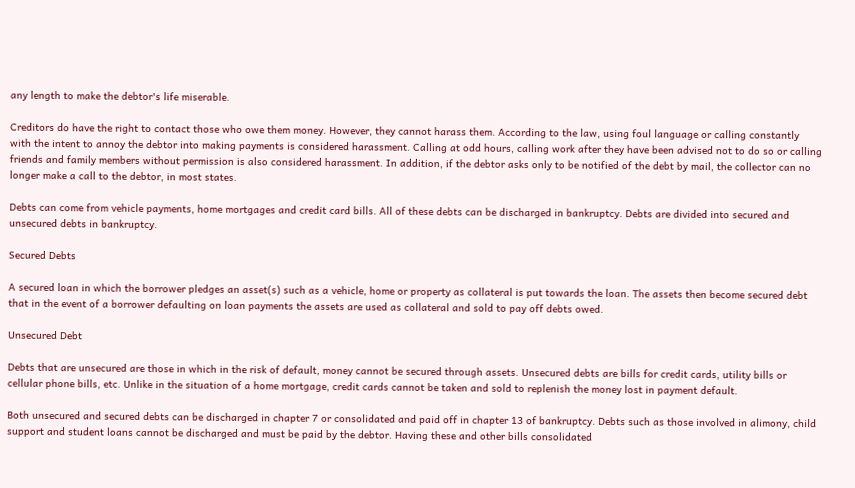any length to make the debtor's life miserable.

Creditors do have the right to contact those who owe them money. However, they cannot harass them. According to the law, using foul language or calling constantly with the intent to annoy the debtor into making payments is considered harassment. Calling at odd hours, calling work after they have been advised not to do so or calling friends and family members without permission is also considered harassment. In addition, if the debtor asks only to be notified of the debt by mail, the collector can no longer make a call to the debtor, in most states.

Debts can come from vehicle payments, home mortgages and credit card bills. All of these debts can be discharged in bankruptcy. Debts are divided into secured and unsecured debts in bankruptcy.

Secured Debts

A secured loan in which the borrower pledges an asset(s) such as a vehicle, home or property as collateral is put towards the loan. The assets then become secured debt that in the event of a borrower defaulting on loan payments the assets are used as collateral and sold to pay off debts owed.

Unsecured Debt

Debts that are unsecured are those in which in the risk of default, money cannot be secured through assets. Unsecured debts are bills for credit cards, utility bills or cellular phone bills, etc. Unlike in the situation of a home mortgage, credit cards cannot be taken and sold to replenish the money lost in payment default.

Both unsecured and secured debts can be discharged in chapter 7 or consolidated and paid off in chapter 13 of bankruptcy. Debts such as those involved in alimony, child support and student loans cannot be discharged and must be paid by the debtor. Having these and other bills consolidated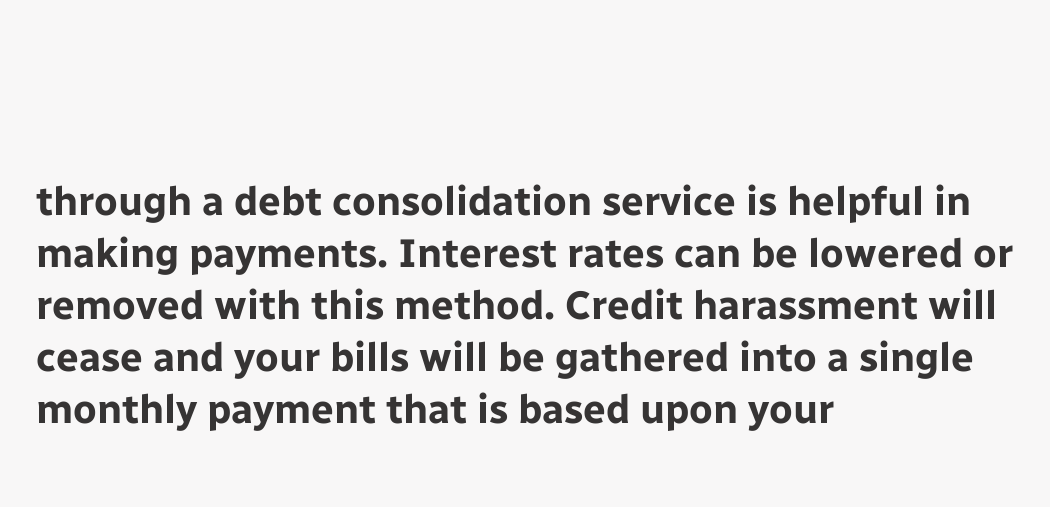through a debt consolidation service is helpful in making payments. Interest rates can be lowered or removed with this method. Credit harassment will cease and your bills will be gathered into a single monthly payment that is based upon your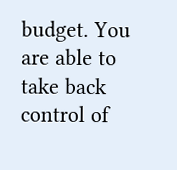budget. You are able to take back control of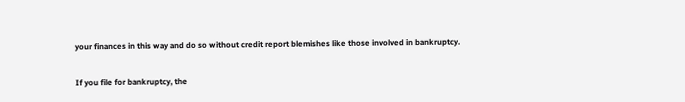your finances in this way and do so without credit report blemishes like those involved in bankruptcy.

If you file for bankruptcy, the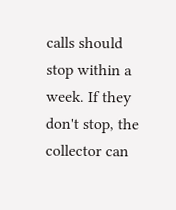calls should stop within a week. If they don't stop, the collector can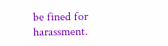be fined for harassment.